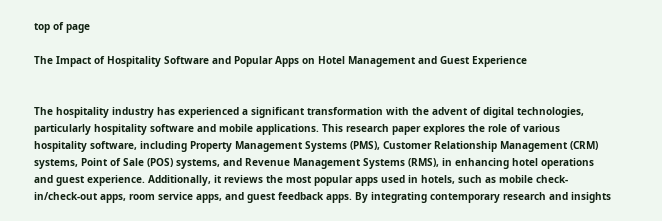top of page

The Impact of Hospitality Software and Popular Apps on Hotel Management and Guest Experience


The hospitality industry has experienced a significant transformation with the advent of digital technologies, particularly hospitality software and mobile applications. This research paper explores the role of various hospitality software, including Property Management Systems (PMS), Customer Relationship Management (CRM) systems, Point of Sale (POS) systems, and Revenue Management Systems (RMS), in enhancing hotel operations and guest experience. Additionally, it reviews the most popular apps used in hotels, such as mobile check-in/check-out apps, room service apps, and guest feedback apps. By integrating contemporary research and insights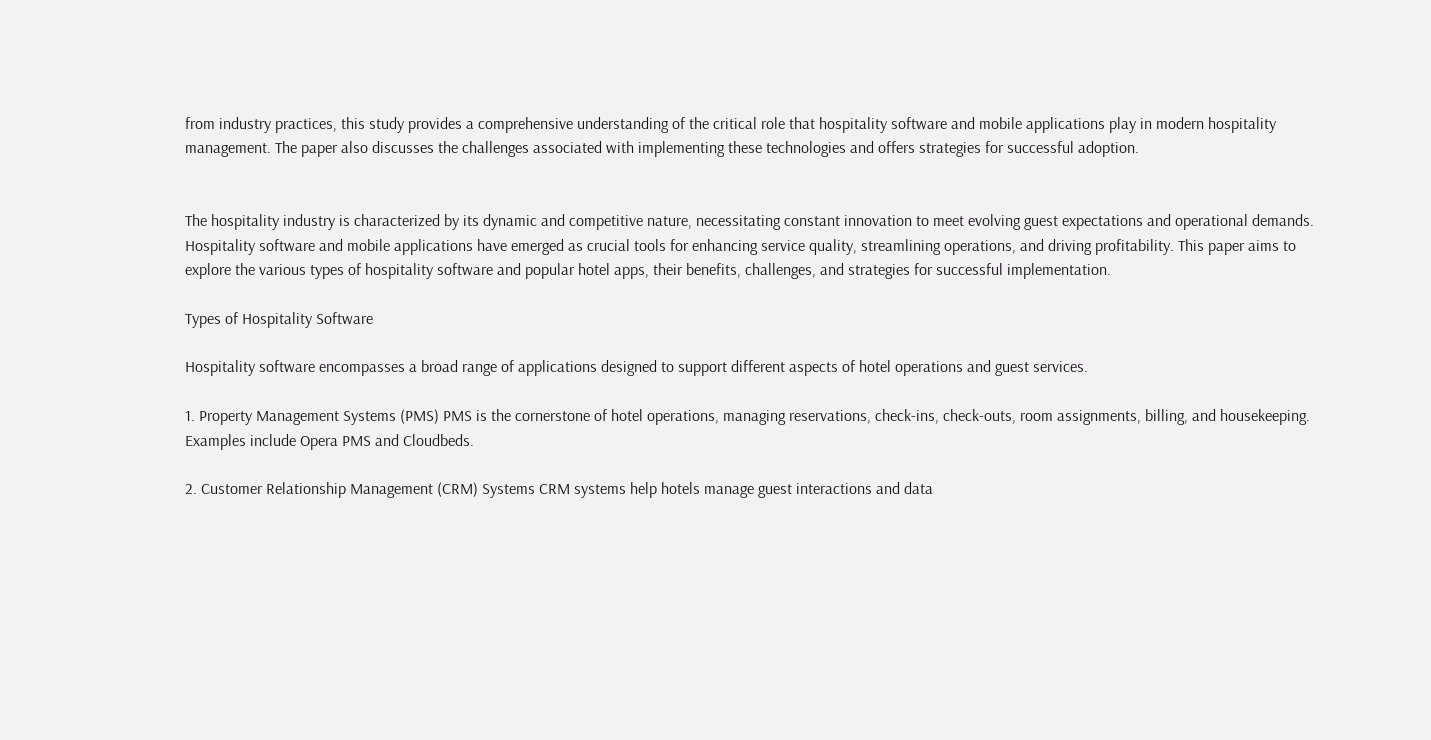from industry practices, this study provides a comprehensive understanding of the critical role that hospitality software and mobile applications play in modern hospitality management. The paper also discusses the challenges associated with implementing these technologies and offers strategies for successful adoption.


The hospitality industry is characterized by its dynamic and competitive nature, necessitating constant innovation to meet evolving guest expectations and operational demands. Hospitality software and mobile applications have emerged as crucial tools for enhancing service quality, streamlining operations, and driving profitability. This paper aims to explore the various types of hospitality software and popular hotel apps, their benefits, challenges, and strategies for successful implementation.

Types of Hospitality Software

Hospitality software encompasses a broad range of applications designed to support different aspects of hotel operations and guest services.

1. Property Management Systems (PMS) PMS is the cornerstone of hotel operations, managing reservations, check-ins, check-outs, room assignments, billing, and housekeeping. Examples include Opera PMS and Cloudbeds.

2. Customer Relationship Management (CRM) Systems CRM systems help hotels manage guest interactions and data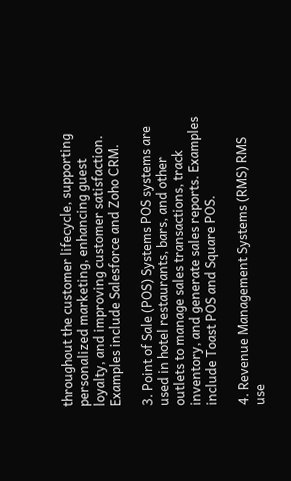throughout the customer lifecycle, supporting personalized marketing, enhancing guest loyalty, and improving customer satisfaction. Examples include Salesforce and Zoho CRM.

3. Point of Sale (POS) Systems POS systems are used in hotel restaurants, bars, and other outlets to manage sales transactions, track inventory, and generate sales reports. Examples include Toast POS and Square POS.

4. Revenue Management Systems (RMS) RMS use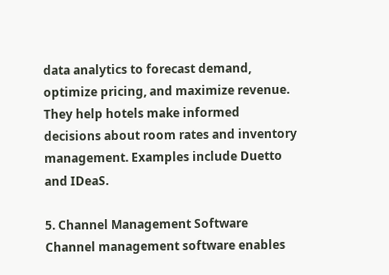data analytics to forecast demand, optimize pricing, and maximize revenue. They help hotels make informed decisions about room rates and inventory management. Examples include Duetto and IDeaS.

5. Channel Management Software Channel management software enables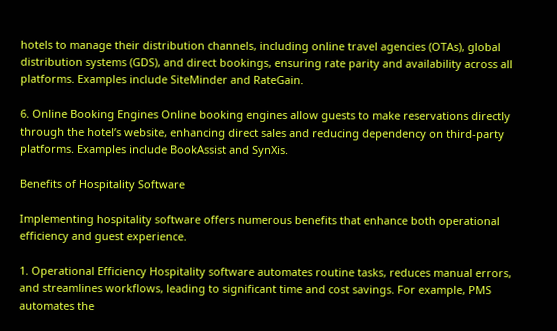hotels to manage their distribution channels, including online travel agencies (OTAs), global distribution systems (GDS), and direct bookings, ensuring rate parity and availability across all platforms. Examples include SiteMinder and RateGain.

6. Online Booking Engines Online booking engines allow guests to make reservations directly through the hotel’s website, enhancing direct sales and reducing dependency on third-party platforms. Examples include BookAssist and SynXis.

Benefits of Hospitality Software

Implementing hospitality software offers numerous benefits that enhance both operational efficiency and guest experience.

1. Operational Efficiency Hospitality software automates routine tasks, reduces manual errors, and streamlines workflows, leading to significant time and cost savings. For example, PMS automates the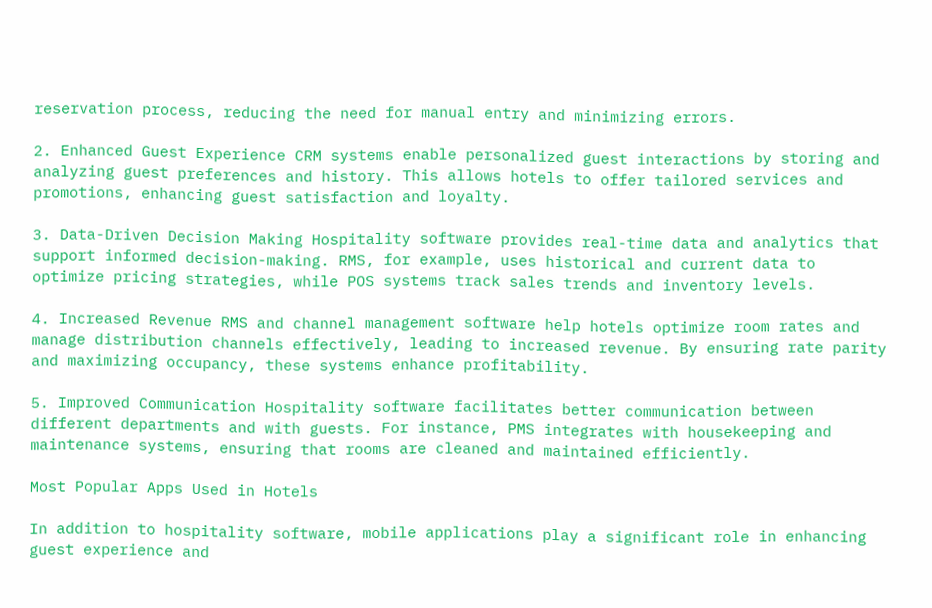reservation process, reducing the need for manual entry and minimizing errors.

2. Enhanced Guest Experience CRM systems enable personalized guest interactions by storing and analyzing guest preferences and history. This allows hotels to offer tailored services and promotions, enhancing guest satisfaction and loyalty.

3. Data-Driven Decision Making Hospitality software provides real-time data and analytics that support informed decision-making. RMS, for example, uses historical and current data to optimize pricing strategies, while POS systems track sales trends and inventory levels.

4. Increased Revenue RMS and channel management software help hotels optimize room rates and manage distribution channels effectively, leading to increased revenue. By ensuring rate parity and maximizing occupancy, these systems enhance profitability.

5. Improved Communication Hospitality software facilitates better communication between different departments and with guests. For instance, PMS integrates with housekeeping and maintenance systems, ensuring that rooms are cleaned and maintained efficiently.

Most Popular Apps Used in Hotels

In addition to hospitality software, mobile applications play a significant role in enhancing guest experience and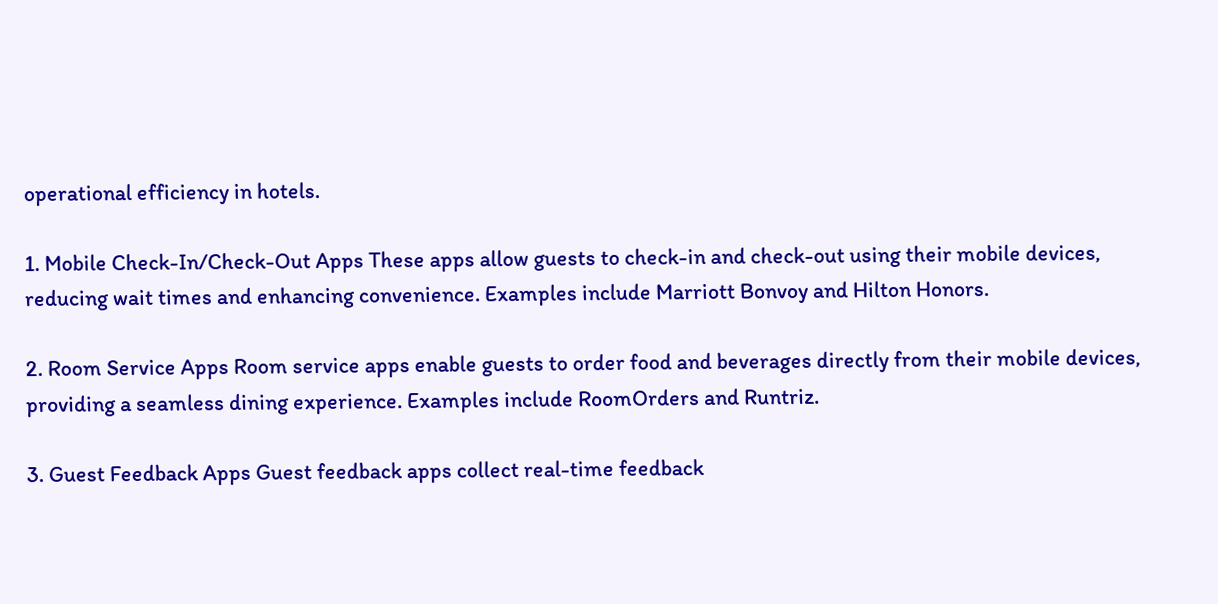operational efficiency in hotels.

1. Mobile Check-In/Check-Out Apps These apps allow guests to check-in and check-out using their mobile devices, reducing wait times and enhancing convenience. Examples include Marriott Bonvoy and Hilton Honors.

2. Room Service Apps Room service apps enable guests to order food and beverages directly from their mobile devices, providing a seamless dining experience. Examples include RoomOrders and Runtriz.

3. Guest Feedback Apps Guest feedback apps collect real-time feedback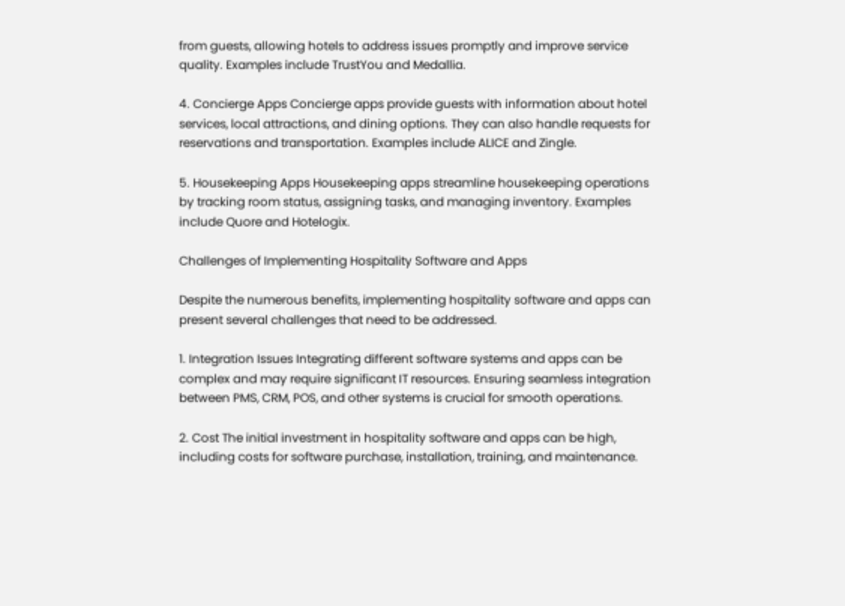from guests, allowing hotels to address issues promptly and improve service quality. Examples include TrustYou and Medallia.

4. Concierge Apps Concierge apps provide guests with information about hotel services, local attractions, and dining options. They can also handle requests for reservations and transportation. Examples include ALICE and Zingle.

5. Housekeeping Apps Housekeeping apps streamline housekeeping operations by tracking room status, assigning tasks, and managing inventory. Examples include Quore and Hotelogix.

Challenges of Implementing Hospitality Software and Apps

Despite the numerous benefits, implementing hospitality software and apps can present several challenges that need to be addressed.

1. Integration Issues Integrating different software systems and apps can be complex and may require significant IT resources. Ensuring seamless integration between PMS, CRM, POS, and other systems is crucial for smooth operations.

2. Cost The initial investment in hospitality software and apps can be high, including costs for software purchase, installation, training, and maintenance.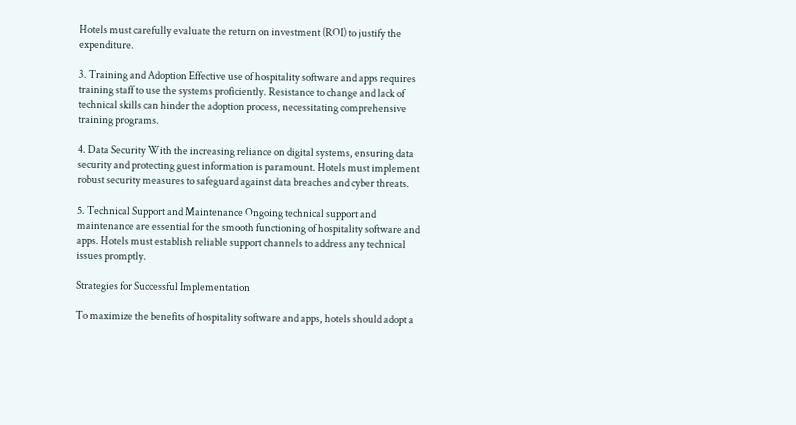Hotels must carefully evaluate the return on investment (ROI) to justify the expenditure.

3. Training and Adoption Effective use of hospitality software and apps requires training staff to use the systems proficiently. Resistance to change and lack of technical skills can hinder the adoption process, necessitating comprehensive training programs.

4. Data Security With the increasing reliance on digital systems, ensuring data security and protecting guest information is paramount. Hotels must implement robust security measures to safeguard against data breaches and cyber threats.

5. Technical Support and Maintenance Ongoing technical support and maintenance are essential for the smooth functioning of hospitality software and apps. Hotels must establish reliable support channels to address any technical issues promptly.

Strategies for Successful Implementation

To maximize the benefits of hospitality software and apps, hotels should adopt a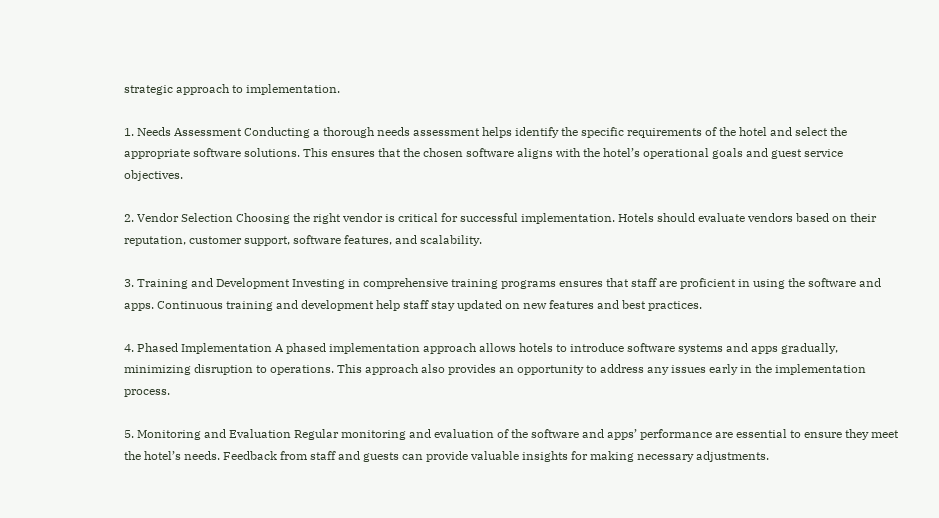strategic approach to implementation.

1. Needs Assessment Conducting a thorough needs assessment helps identify the specific requirements of the hotel and select the appropriate software solutions. This ensures that the chosen software aligns with the hotel’s operational goals and guest service objectives.

2. Vendor Selection Choosing the right vendor is critical for successful implementation. Hotels should evaluate vendors based on their reputation, customer support, software features, and scalability.

3. Training and Development Investing in comprehensive training programs ensures that staff are proficient in using the software and apps. Continuous training and development help staff stay updated on new features and best practices.

4. Phased Implementation A phased implementation approach allows hotels to introduce software systems and apps gradually, minimizing disruption to operations. This approach also provides an opportunity to address any issues early in the implementation process.

5. Monitoring and Evaluation Regular monitoring and evaluation of the software and apps’ performance are essential to ensure they meet the hotel’s needs. Feedback from staff and guests can provide valuable insights for making necessary adjustments.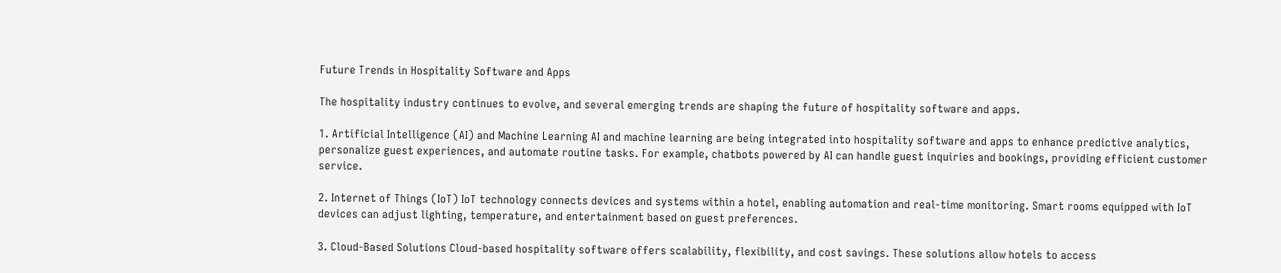Future Trends in Hospitality Software and Apps

The hospitality industry continues to evolve, and several emerging trends are shaping the future of hospitality software and apps.

1. Artificial Intelligence (AI) and Machine Learning AI and machine learning are being integrated into hospitality software and apps to enhance predictive analytics, personalize guest experiences, and automate routine tasks. For example, chatbots powered by AI can handle guest inquiries and bookings, providing efficient customer service.

2. Internet of Things (IoT) IoT technology connects devices and systems within a hotel, enabling automation and real-time monitoring. Smart rooms equipped with IoT devices can adjust lighting, temperature, and entertainment based on guest preferences.

3. Cloud-Based Solutions Cloud-based hospitality software offers scalability, flexibility, and cost savings. These solutions allow hotels to access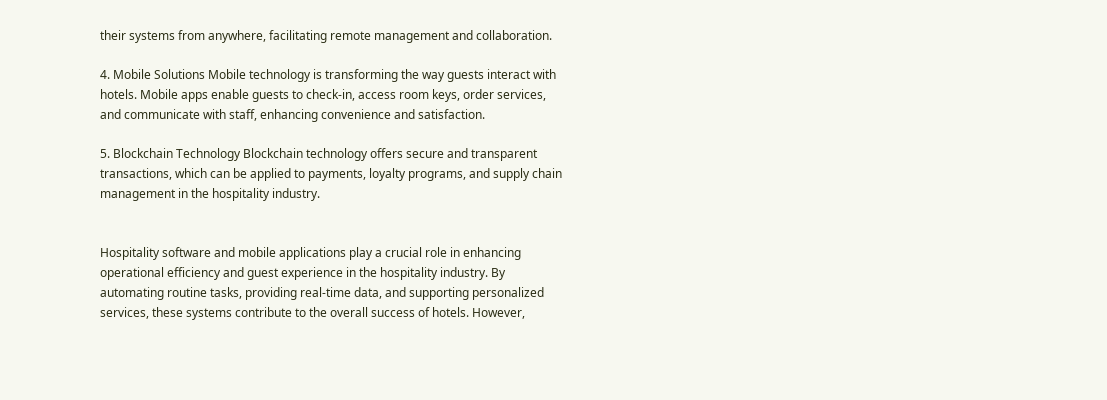their systems from anywhere, facilitating remote management and collaboration.

4. Mobile Solutions Mobile technology is transforming the way guests interact with hotels. Mobile apps enable guests to check-in, access room keys, order services, and communicate with staff, enhancing convenience and satisfaction.

5. Blockchain Technology Blockchain technology offers secure and transparent transactions, which can be applied to payments, loyalty programs, and supply chain management in the hospitality industry.


Hospitality software and mobile applications play a crucial role in enhancing operational efficiency and guest experience in the hospitality industry. By automating routine tasks, providing real-time data, and supporting personalized services, these systems contribute to the overall success of hotels. However,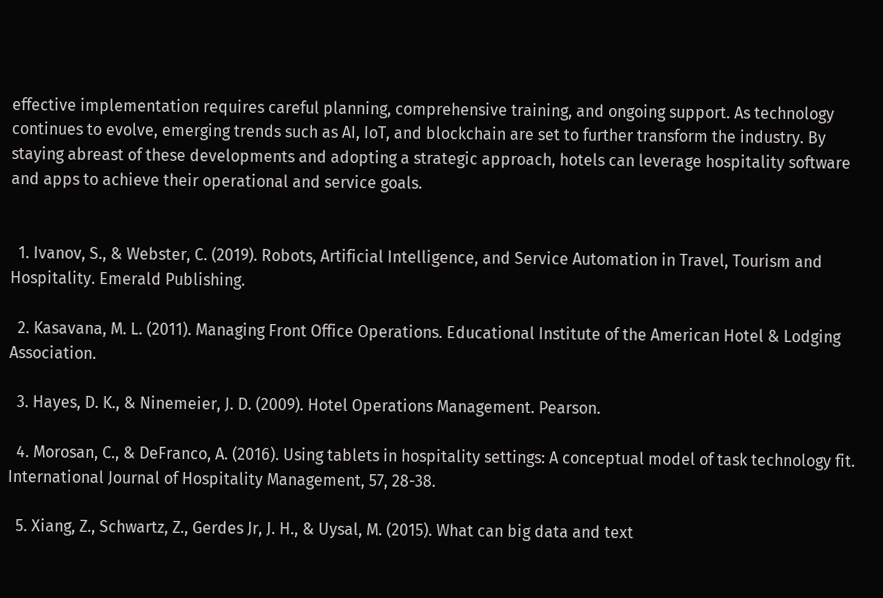effective implementation requires careful planning, comprehensive training, and ongoing support. As technology continues to evolve, emerging trends such as AI, IoT, and blockchain are set to further transform the industry. By staying abreast of these developments and adopting a strategic approach, hotels can leverage hospitality software and apps to achieve their operational and service goals.


  1. Ivanov, S., & Webster, C. (2019). Robots, Artificial Intelligence, and Service Automation in Travel, Tourism and Hospitality. Emerald Publishing.

  2. Kasavana, M. L. (2011). Managing Front Office Operations. Educational Institute of the American Hotel & Lodging Association.

  3. Hayes, D. K., & Ninemeier, J. D. (2009). Hotel Operations Management. Pearson.

  4. Morosan, C., & DeFranco, A. (2016). Using tablets in hospitality settings: A conceptual model of task technology fit. International Journal of Hospitality Management, 57, 28-38.

  5. Xiang, Z., Schwartz, Z., Gerdes Jr, J. H., & Uysal, M. (2015). What can big data and text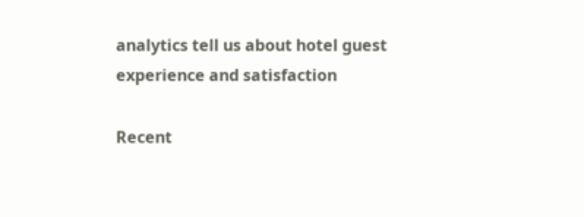analytics tell us about hotel guest experience and satisfaction

Recent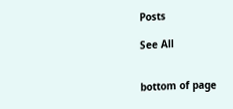Posts

See All


bottom of page